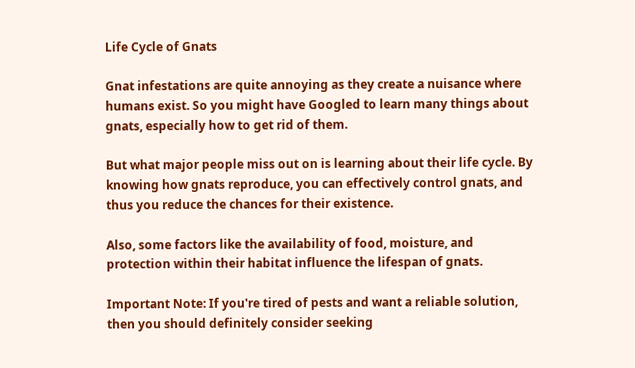Life Cycle of Gnats

Gnat infestations are quite annoying as they create a nuisance where humans exist. So you might have Googled to learn many things about gnats, especially how to get rid of them.

But what major people miss out on is learning about their life cycle. By knowing how gnats reproduce, you can effectively control gnats, and thus you reduce the chances for their existence.

Also, some factors like the availability of food, moisture, and protection within their habitat influence the lifespan of gnats.

Important Note: If you're tired of pests and want a reliable solution, then you should definitely consider seeking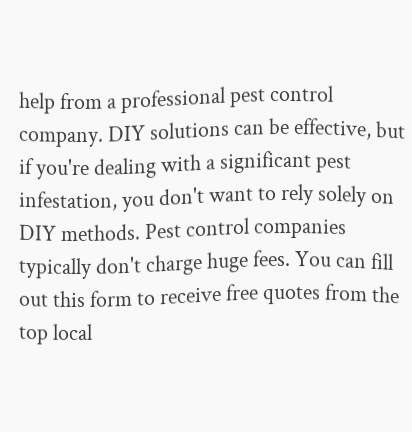help from a professional pest control company. DIY solutions can be effective, but if you're dealing with a significant pest infestation, you don't want to rely solely on DIY methods. Pest control companies typically don't charge huge fees. You can fill out this form to receive free quotes from the top local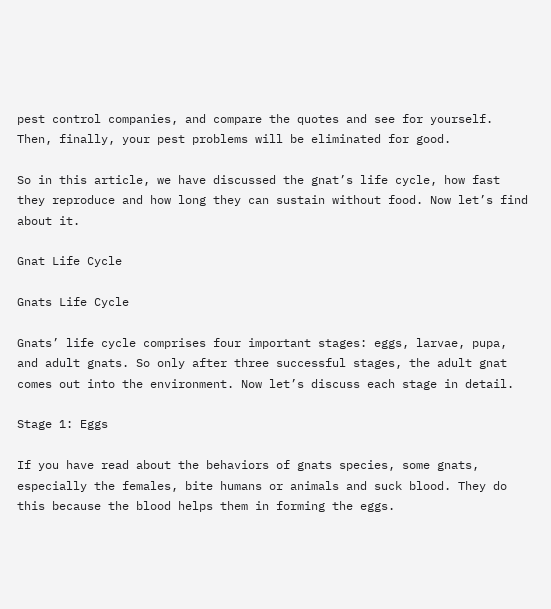pest control companies, and compare the quotes and see for yourself. Then, finally, your pest problems will be eliminated for good.

So in this article, we have discussed the gnat’s life cycle, how fast they reproduce and how long they can sustain without food. Now let’s find about it.

Gnat Life Cycle

Gnats Life Cycle

Gnats’ life cycle comprises four important stages: eggs, larvae, pupa, and adult gnats. So only after three successful stages, the adult gnat comes out into the environment. Now let’s discuss each stage in detail.

Stage 1: Eggs

If you have read about the behaviors of gnats species, some gnats, especially the females, bite humans or animals and suck blood. They do this because the blood helps them in forming the eggs.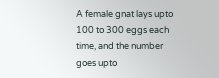A female gnat lays upto 100 to 300 eggs each time, and the number goes upto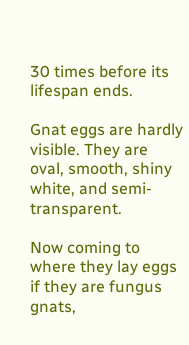30 times before its lifespan ends.

Gnat eggs are hardly visible. They are oval, smooth, shiny white, and semi-transparent.

Now coming to where they lay eggs if they are fungus gnats,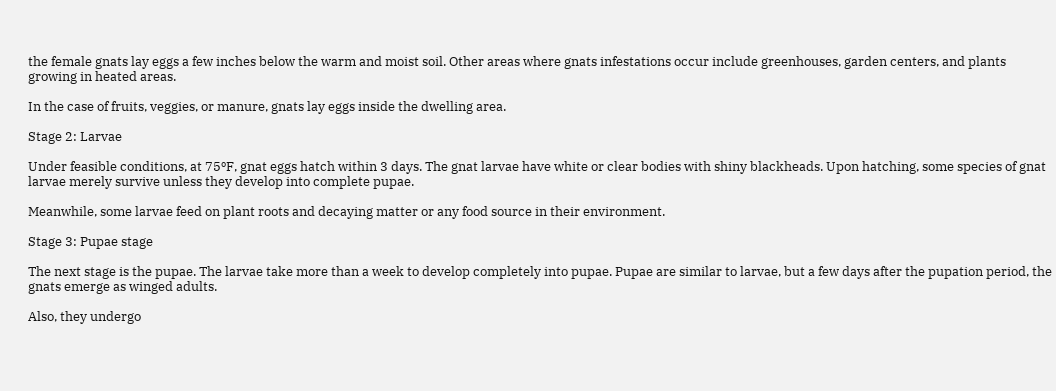the female gnats lay eggs a few inches below the warm and moist soil. Other areas where gnats infestations occur include greenhouses, garden centers, and plants growing in heated areas.

In the case of fruits, veggies, or manure, gnats lay eggs inside the dwelling area.

Stage 2: Larvae

Under feasible conditions, at 75ºF, gnat eggs hatch within 3 days. The gnat larvae have white or clear bodies with shiny blackheads. Upon hatching, some species of gnat larvae merely survive unless they develop into complete pupae.

Meanwhile, some larvae feed on plant roots and decaying matter or any food source in their environment.

Stage 3: Pupae stage

The next stage is the pupae. The larvae take more than a week to develop completely into pupae. Pupae are similar to larvae, but a few days after the pupation period, the gnats emerge as winged adults.

Also, they undergo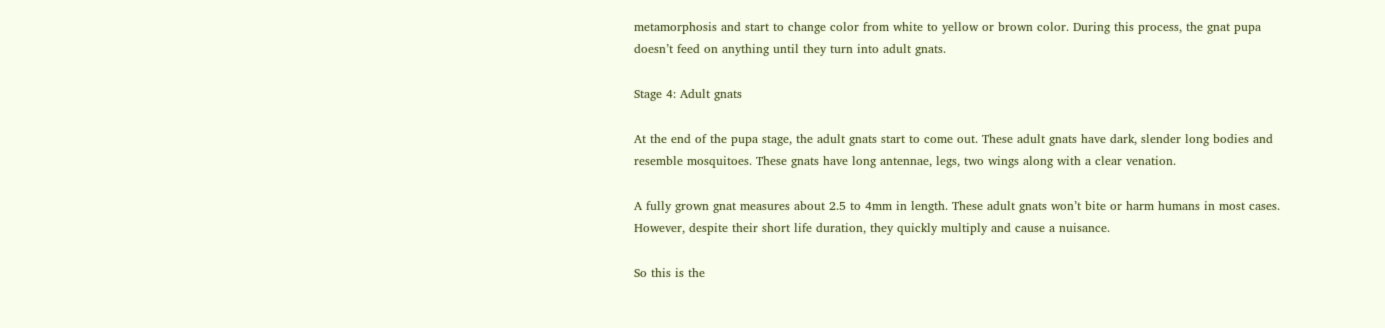metamorphosis and start to change color from white to yellow or brown color. During this process, the gnat pupa doesn’t feed on anything until they turn into adult gnats.

Stage 4: Adult gnats

At the end of the pupa stage, the adult gnats start to come out. These adult gnats have dark, slender long bodies and resemble mosquitoes. These gnats have long antennae, legs, two wings along with a clear venation.

A fully grown gnat measures about 2.5 to 4mm in length. These adult gnats won’t bite or harm humans in most cases. However, despite their short life duration, they quickly multiply and cause a nuisance.

So this is the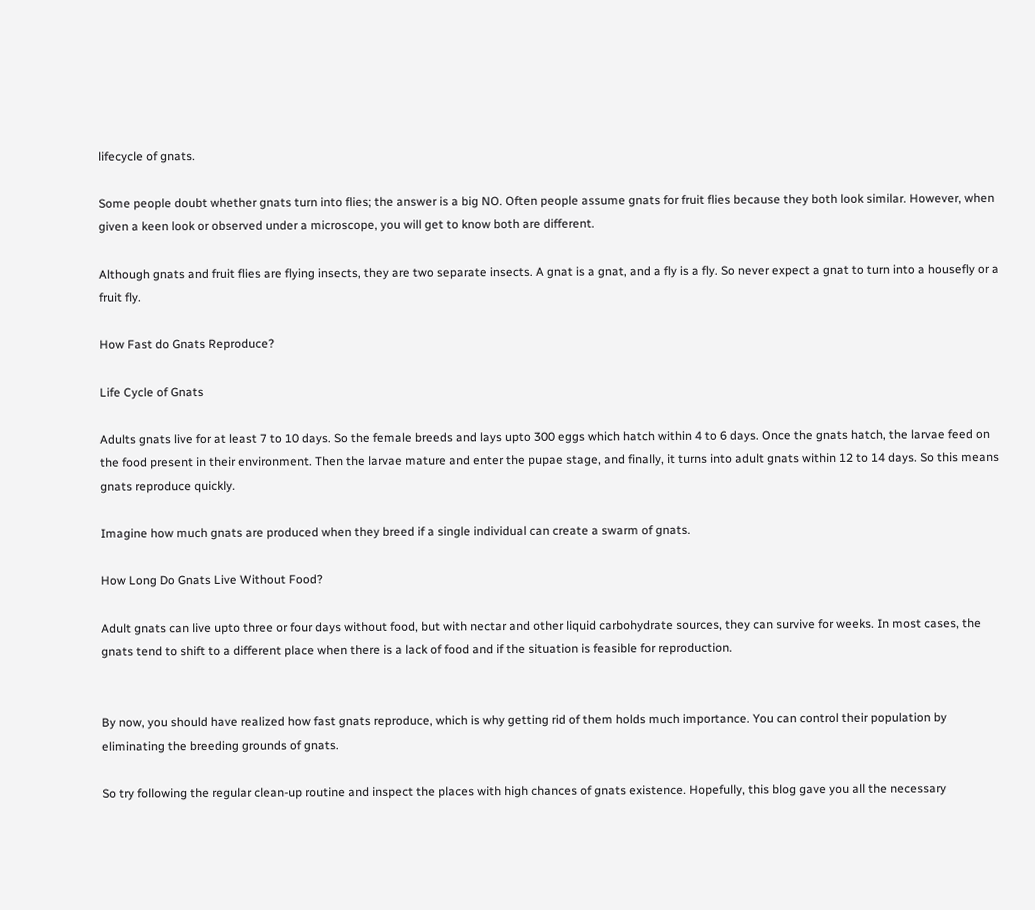lifecycle of gnats.

Some people doubt whether gnats turn into flies; the answer is a big NO. Often people assume gnats for fruit flies because they both look similar. However, when given a keen look or observed under a microscope, you will get to know both are different.

Although gnats and fruit flies are flying insects, they are two separate insects. A gnat is a gnat, and a fly is a fly. So never expect a gnat to turn into a housefly or a fruit fly.

How Fast do Gnats Reproduce?

Life Cycle of Gnats

Adults gnats live for at least 7 to 10 days. So the female breeds and lays upto 300 eggs which hatch within 4 to 6 days. Once the gnats hatch, the larvae feed on the food present in their environment. Then the larvae mature and enter the pupae stage, and finally, it turns into adult gnats within 12 to 14 days. So this means gnats reproduce quickly.

Imagine how much gnats are produced when they breed if a single individual can create a swarm of gnats.

How Long Do Gnats Live Without Food?

Adult gnats can live upto three or four days without food, but with nectar and other liquid carbohydrate sources, they can survive for weeks. In most cases, the gnats tend to shift to a different place when there is a lack of food and if the situation is feasible for reproduction.


By now, you should have realized how fast gnats reproduce, which is why getting rid of them holds much importance. You can control their population by eliminating the breeding grounds of gnats.

So try following the regular clean-up routine and inspect the places with high chances of gnats existence. Hopefully, this blog gave you all the necessary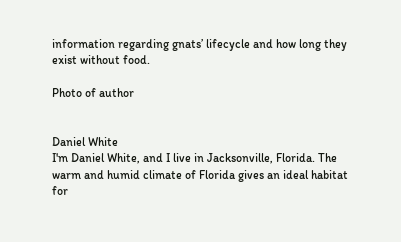information regarding gnats’ lifecycle and how long they exist without food.

Photo of author


Daniel White
I'm Daniel White, and I live in Jacksonville, Florida. The warm and humid climate of Florida gives an ideal habitat for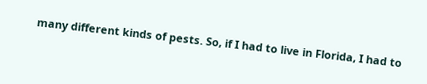many different kinds of pests. So, if I had to live in Florida, I had to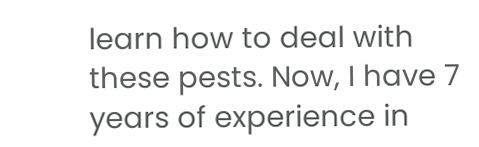learn how to deal with these pests. Now, I have 7 years of experience in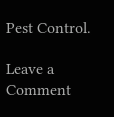Pest Control.

Leave a Comment